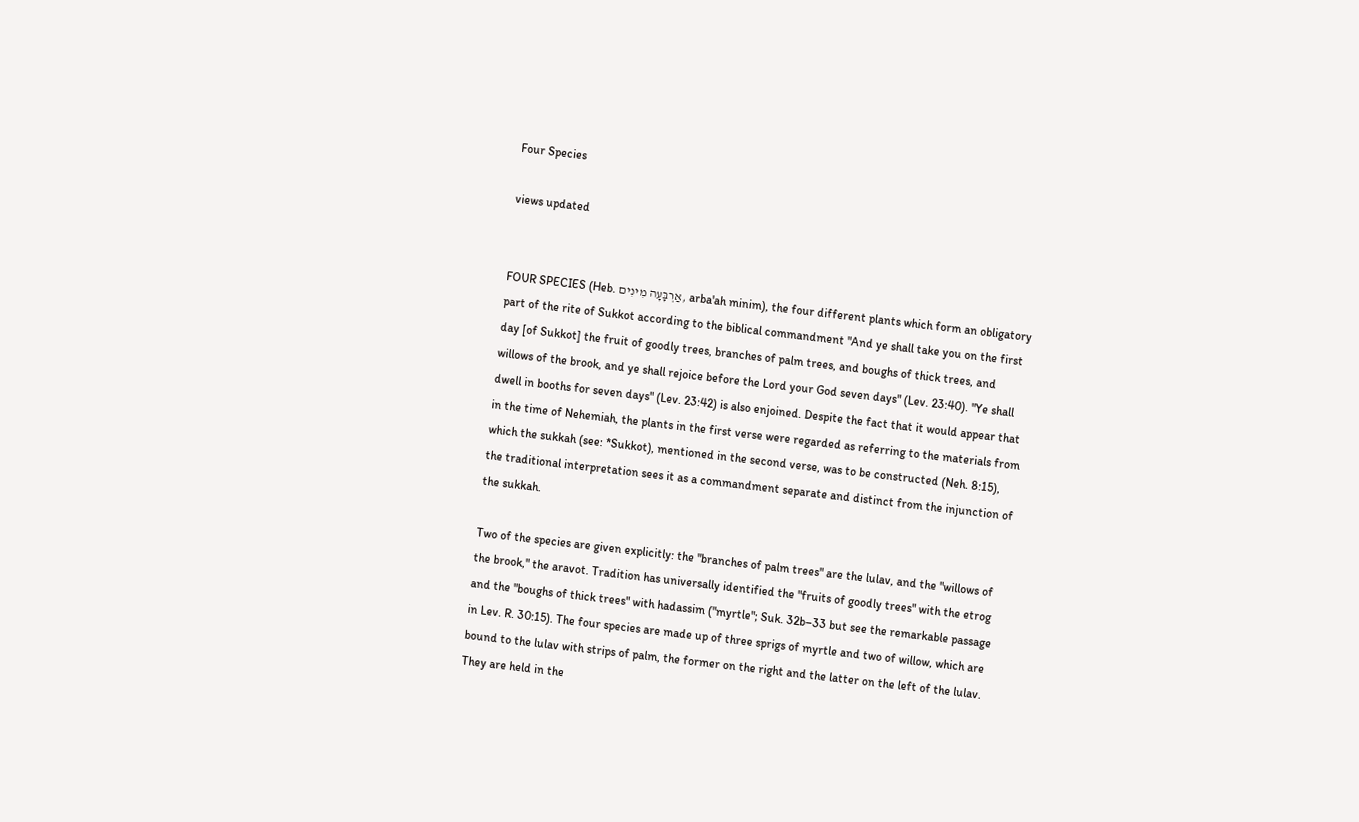Four Species

views updated


FOUR SPECIES (Heb. אַרְבָּעָה מִינִים, arba'ah minim), the four different plants which form an obligatory part of the rite of Sukkot according to the biblical commandment "And ye shall take you on the first day [of Sukkot] the fruit of goodly trees, branches of palm trees, and boughs of thick trees, and willows of the brook, and ye shall rejoice before the Lord your God seven days" (Lev. 23:40). "Ye shall dwell in booths for seven days" (Lev. 23:42) is also enjoined. Despite the fact that it would appear that in the time of Nehemiah, the plants in the first verse were regarded as referring to the materials from which the sukkah (see: *Sukkot), mentioned in the second verse, was to be constructed (Neh. 8:15), the traditional interpretation sees it as a commandment separate and distinct from the injunction of the sukkah.

Two of the species are given explicitly: the "branches of palm trees" are the lulav, and the "willows of the brook," the aravot. Tradition has universally identified the "fruits of goodly trees" with the etrog and the "boughs of thick trees" with hadassim ("myrtle"; Suk. 32b–33 but see the remarkable passage in Lev. R. 30:15). The four species are made up of three sprigs of myrtle and two of willow, which are bound to the lulav with strips of palm, the former on the right and the latter on the left of the lulav. They are held in the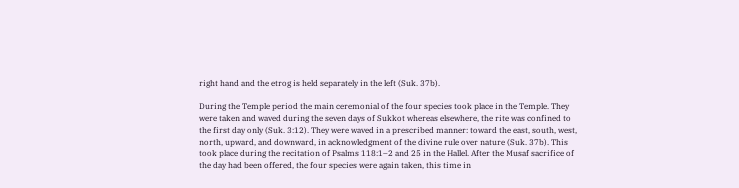right hand and the etrog is held separately in the left (Suk. 37b).

During the Temple period the main ceremonial of the four species took place in the Temple. They were taken and waved during the seven days of Sukkot whereas elsewhere, the rite was confined to the first day only (Suk. 3:12). They were waved in a prescribed manner: toward the east, south, west, north, upward, and downward, in acknowledgment of the divine rule over nature (Suk. 37b). This took place during the recitation of Psalms 118:1–2 and 25 in the Hallel. After the Musaf sacrifice of the day had been offered, the four species were again taken, this time in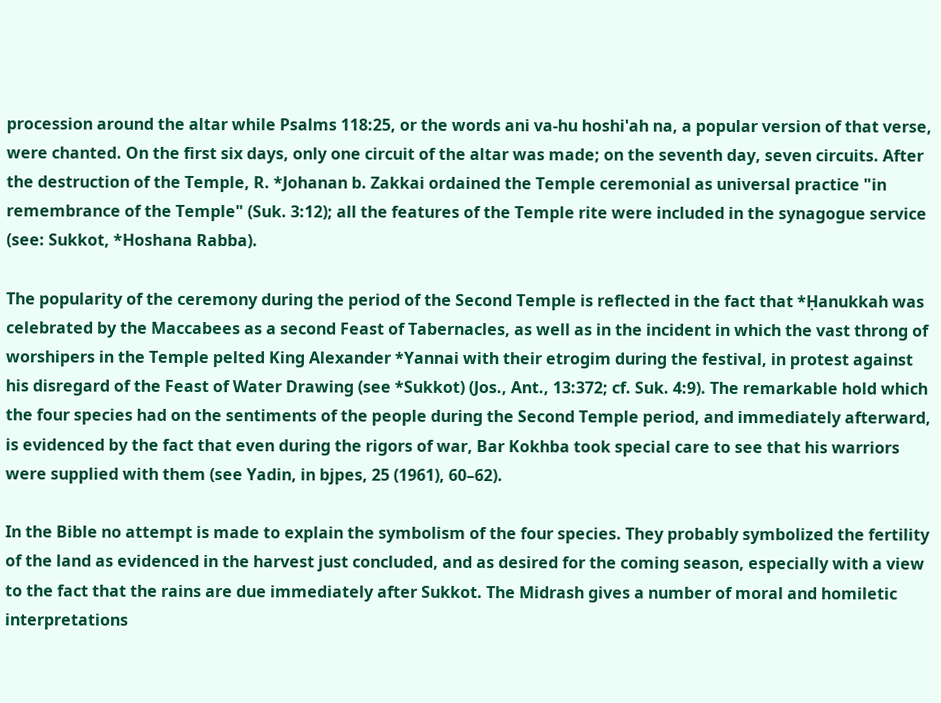procession around the altar while Psalms 118:25, or the words ani va-hu hoshi'ah na, a popular version of that verse, were chanted. On the first six days, only one circuit of the altar was made; on the seventh day, seven circuits. After the destruction of the Temple, R. *Johanan b. Zakkai ordained the Temple ceremonial as universal practice "in remembrance of the Temple" (Suk. 3:12); all the features of the Temple rite were included in the synagogue service (see: Sukkot, *Hoshana Rabba).

The popularity of the ceremony during the period of the Second Temple is reflected in the fact that *Ḥanukkah was celebrated by the Maccabees as a second Feast of Tabernacles, as well as in the incident in which the vast throng of worshipers in the Temple pelted King Alexander *Yannai with their etrogim during the festival, in protest against his disregard of the Feast of Water Drawing (see *Sukkot) (Jos., Ant., 13:372; cf. Suk. 4:9). The remarkable hold which the four species had on the sentiments of the people during the Second Temple period, and immediately afterward, is evidenced by the fact that even during the rigors of war, Bar Kokhba took special care to see that his warriors were supplied with them (see Yadin, in bjpes, 25 (1961), 60–62).

In the Bible no attempt is made to explain the symbolism of the four species. They probably symbolized the fertility of the land as evidenced in the harvest just concluded, and as desired for the coming season, especially with a view to the fact that the rains are due immediately after Sukkot. The Midrash gives a number of moral and homiletic interpretations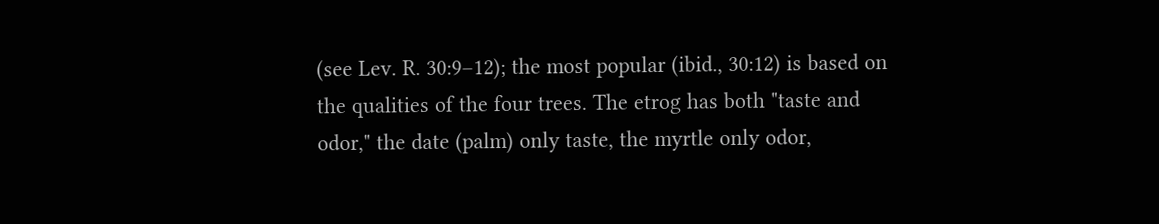(see Lev. R. 30:9–12); the most popular (ibid., 30:12) is based on the qualities of the four trees. The etrog has both "taste and odor," the date (palm) only taste, the myrtle only odor,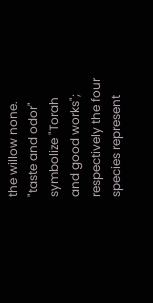the willow none. "taste and odor" symbolize "Torah and good works"; respectively the four species represent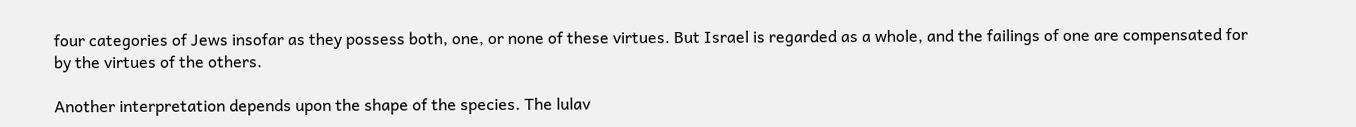four categories of Jews insofar as they possess both, one, or none of these virtues. But Israel is regarded as a whole, and the failings of one are compensated for by the virtues of the others.

Another interpretation depends upon the shape of the species. The lulav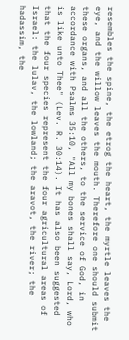resembles the spine, the etrog the heart, the myrtle leaves the eye, and the willow leaves the mouth. Therefore one should submit these organs, and all the others, to the service of God, in accordance with Psalms 35:10, "All my bones shall say, Lord, who is like unto Thee" (Lev. R. 30:14). It has also been suggested that the four species represent the four agricultural areas of Israel: the lulav, the lowland; the aravot, the river; the hadassim, the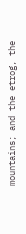mountains; and the etrog, the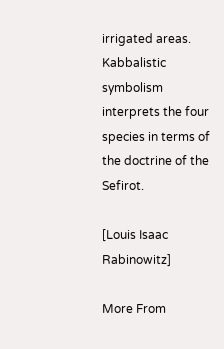irrigated areas. Kabbalistic symbolism interprets the four species in terms of the doctrine of the Sefirot.

[Louis Isaac Rabinowitz]

More From